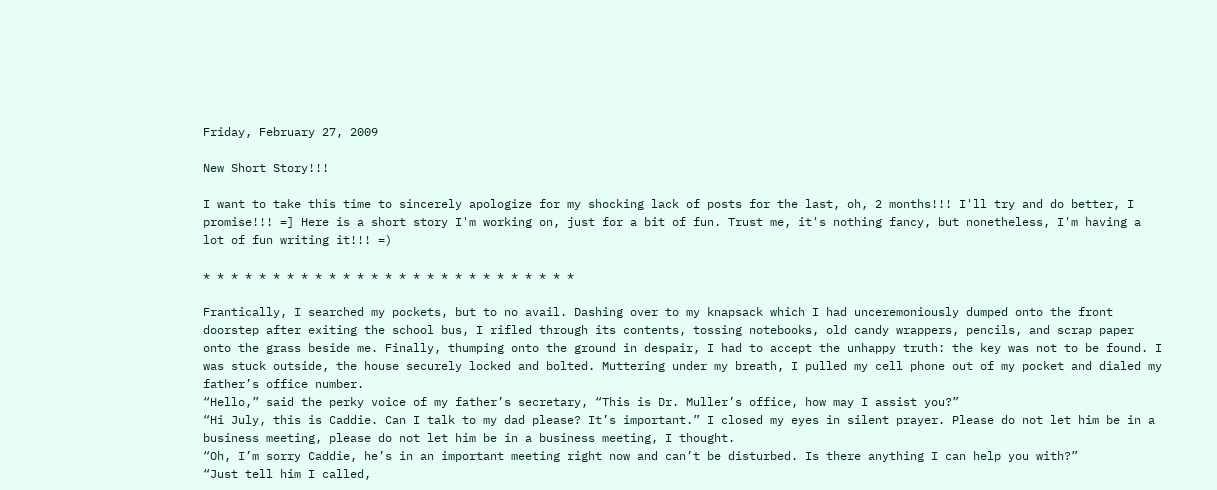Friday, February 27, 2009

New Short Story!!!

I want to take this time to sincerely apologize for my shocking lack of posts for the last, oh, 2 months!!! I'll try and do better, I promise!!! =] Here is a short story I'm working on, just for a bit of fun. Trust me, it's nothing fancy, but nonetheless, I'm having a lot of fun writing it!!! =)

* * * * * * * * * * * * * * * * * * * * * * * * * * *

Frantically, I searched my pockets, but to no avail. Dashing over to my knapsack which I had unceremoniously dumped onto the front doorstep after exiting the school bus, I rifled through its contents, tossing notebooks, old candy wrappers, pencils, and scrap paper onto the grass beside me. Finally, thumping onto the ground in despair, I had to accept the unhappy truth: the key was not to be found. I was stuck outside, the house securely locked and bolted. Muttering under my breath, I pulled my cell phone out of my pocket and dialed my father’s office number.
“Hello,” said the perky voice of my father’s secretary, “This is Dr. Muller’s office, how may I assist you?”
“Hi July, this is Caddie. Can I talk to my dad please? It’s important.” I closed my eyes in silent prayer. Please do not let him be in a business meeting, please do not let him be in a business meeting, I thought.
“Oh, I’m sorry Caddie, he’s in an important meeting right now and can’t be disturbed. Is there anything I can help you with?”
“Just tell him I called,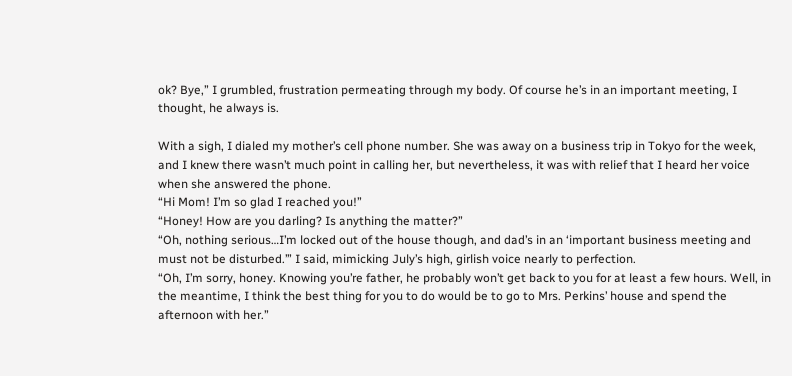ok? Bye,” I grumbled, frustration permeating through my body. Of course he’s in an important meeting, I thought, he always is.

With a sigh, I dialed my mother’s cell phone number. She was away on a business trip in Tokyo for the week, and I knew there wasn’t much point in calling her, but nevertheless, it was with relief that I heard her voice when she answered the phone.
“Hi Mom! I’m so glad I reached you!”
“Honey! How are you darling? Is anything the matter?”
“Oh, nothing serious…I’m locked out of the house though, and dad’s in an ‘important business meeting and must not be disturbed.’” I said, mimicking July’s high, girlish voice nearly to perfection.
“Oh, I’m sorry, honey. Knowing you’re father, he probably won’t get back to you for at least a few hours. Well, in the meantime, I think the best thing for you to do would be to go to Mrs. Perkins’ house and spend the afternoon with her.”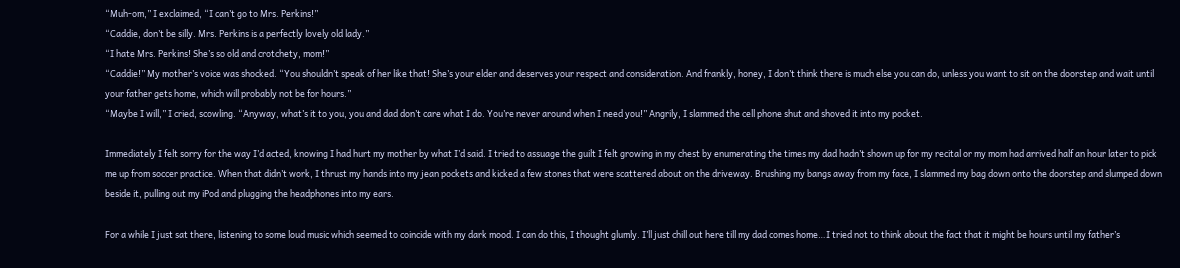“Muh-om,” I exclaimed, “I can’t go to Mrs. Perkins!”
“Caddie, don’t be silly. Mrs. Perkins is a perfectly lovely old lady.”
“I hate Mrs. Perkins! She’s so old and crotchety, mom!”
“Caddie!” My mother’s voice was shocked. “You shouldn’t speak of her like that! She’s your elder and deserves your respect and consideration. And frankly, honey, I don’t think there is much else you can do, unless you want to sit on the doorstep and wait until your father gets home, which will probably not be for hours.”
“Maybe I will,” I cried, scowling. “Anyway, what’s it to you, you and dad don’t care what I do. You’re never around when I need you!” Angrily, I slammed the cell phone shut and shoved it into my pocket.

Immediately I felt sorry for the way I’d acted, knowing I had hurt my mother by what I’d said. I tried to assuage the guilt I felt growing in my chest by enumerating the times my dad hadn’t shown up for my recital or my mom had arrived half an hour later to pick me up from soccer practice. When that didn’t work, I thrust my hands into my jean pockets and kicked a few stones that were scattered about on the driveway. Brushing my bangs away from my face, I slammed my bag down onto the doorstep and slumped down beside it, pulling out my iPod and plugging the headphones into my ears.

For a while I just sat there, listening to some loud music which seemed to coincide with my dark mood. I can do this, I thought glumly. I’ll just chill out here till my dad comes home…I tried not to think about the fact that it might be hours until my father’s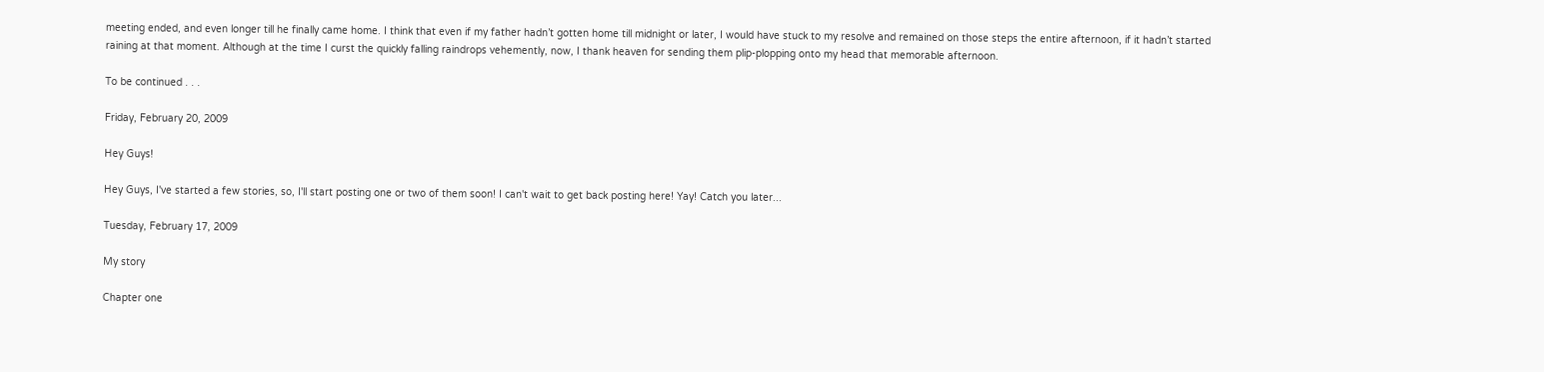meeting ended, and even longer till he finally came home. I think that even if my father hadn’t gotten home till midnight or later, I would have stuck to my resolve and remained on those steps the entire afternoon, if it hadn’t started raining at that moment. Although at the time I curst the quickly falling raindrops vehemently, now, I thank heaven for sending them plip-plopping onto my head that memorable afternoon.

To be continued . . .

Friday, February 20, 2009

Hey Guys!

Hey Guys, I've started a few stories, so, I'll start posting one or two of them soon! I can't wait to get back posting here! Yay! Catch you later...

Tuesday, February 17, 2009

My story

Chapter one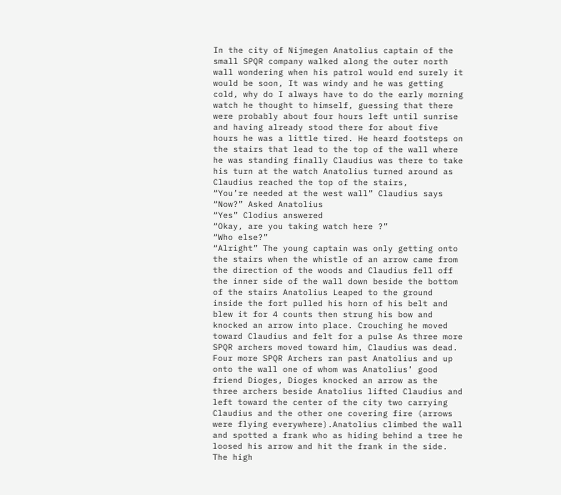In the city of Nijmegen Anatolius captain of the small SPQR company walked along the outer north wall wondering when his patrol would end surely it would be soon, It was windy and he was getting cold, why do I always have to do the early morning watch he thought to himself, guessing that there were probably about four hours left until sunrise and having already stood there for about five hours he was a little tired. He heard footsteps on the stairs that lead to the top of the wall where he was standing finally Claudius was there to take his turn at the watch Anatolius turned around as Claudius reached the top of the stairs,
“You’re needed at the west wall” Claudius says
“Now?” Asked Anatolius
“Yes” Clodius answered
“Okay, are you taking watch here ?”
“Who else?”
“Alright” The young captain was only getting onto the stairs when the whistle of an arrow came from the direction of the woods and Claudius fell off the inner side of the wall down beside the bottom of the stairs Anatolius Leaped to the ground inside the fort pulled his horn of his belt and blew it for 4 counts then strung his bow and knocked an arrow into place. Crouching he moved toward Claudius and felt for a pulse As three more SPQR archers moved toward him, Claudius was dead.
Four more SPQR Archers ran past Anatolius and up onto the wall one of whom was Anatolius’ good friend Dioges, Dioges knocked an arrow as the three archers beside Anatolius lifted Claudius and left toward the center of the city two carrying Claudius and the other one covering fire (arrows were flying everywhere).Anatolius climbed the wall and spotted a frank who as hiding behind a tree he loosed his arrow and hit the frank in the side. The high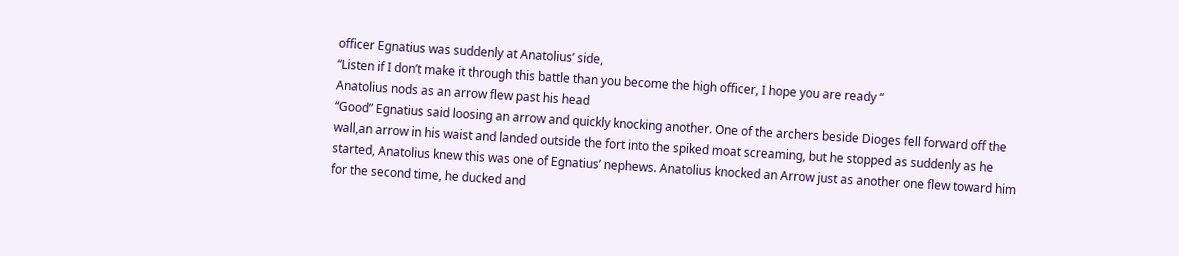officer Egnatius was suddenly at Anatolius’ side,
“Listen if I don’t make it through this battle than you become the high officer, I hope you are ready “
Anatolius nods as an arrow flew past his head
“Good” Egnatius said loosing an arrow and quickly knocking another. One of the archers beside Dioges fell forward off the wall,an arrow in his waist and landed outside the fort into the spiked moat screaming, but he stopped as suddenly as he started, Anatolius knew this was one of Egnatius’ nephews. Anatolius knocked an Arrow just as another one flew toward him for the second time, he ducked and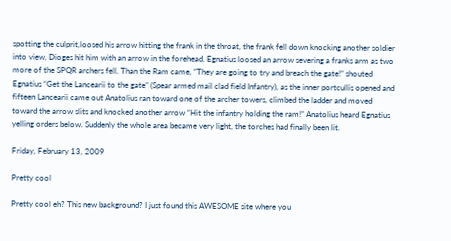spotting the culprit,loosed his arrow hitting the frank in the throat, the frank fell down knocking another soldier into view, Dioges hit him with an arrow in the forehead. Egnatius loosed an arrow severing a franks arm as two more of the SPQR archers fell. Than the Ram came, “They are going to try and breach the gate!” shouted Egnatius “Get the Lancearii to the gate” (Spear armed mail clad field Infantry), as the inner portcullis opened and fifteen Lancearii came out Anatolius ran toward one of the archer towers, climbed the ladder and moved toward the arrow slits and knocked another arrow “Hit the infantry holding the ram!” Anatolius heard Egnatius yelling orders below. Suddenly the whole area became very light, the torches had finally been lit.

Friday, February 13, 2009

Pretty cool

Pretty cool eh? This new background? I just found this AWESOME site where you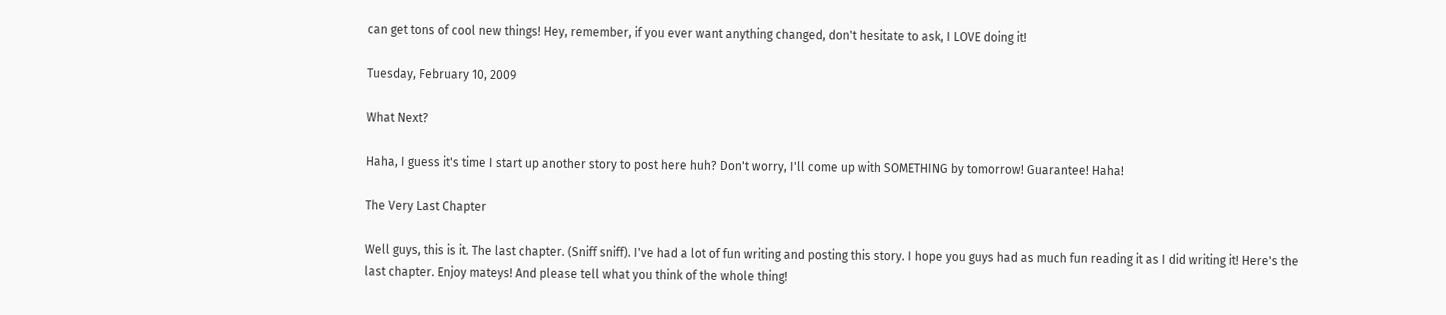can get tons of cool new things! Hey, remember, if you ever want anything changed, don't hesitate to ask, I LOVE doing it!

Tuesday, February 10, 2009

What Next?

Haha, I guess it's time I start up another story to post here huh? Don't worry, I'll come up with SOMETHING by tomorrow! Guarantee! Haha!

The Very Last Chapter

Well guys, this is it. The last chapter. (Sniff sniff). I've had a lot of fun writing and posting this story. I hope you guys had as much fun reading it as I did writing it! Here's the last chapter. Enjoy mateys! And please tell what you think of the whole thing!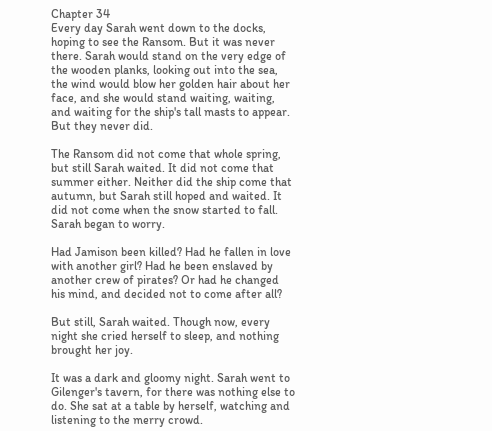Chapter 34
Every day Sarah went down to the docks, hoping to see the Ransom. But it was never there. Sarah would stand on the very edge of the wooden planks, looking out into the sea, the wind would blow her golden hair about her face, and she would stand waiting, waiting, and waiting for the ship's tall masts to appear. But they never did.

The Ransom did not come that whole spring, but still Sarah waited. It did not come that summer either. Neither did the ship come that autumn, but Sarah still hoped and waited. It did not come when the snow started to fall. Sarah began to worry.

Had Jamison been killed? Had he fallen in love with another girl? Had he been enslaved by another crew of pirates? Or had he changed his mind, and decided not to come after all?

But still, Sarah waited. Though now, every night she cried herself to sleep, and nothing brought her joy.

It was a dark and gloomy night. Sarah went to Gilenger's tavern, for there was nothing else to do. She sat at a table by herself, watching and listening to the merry crowd.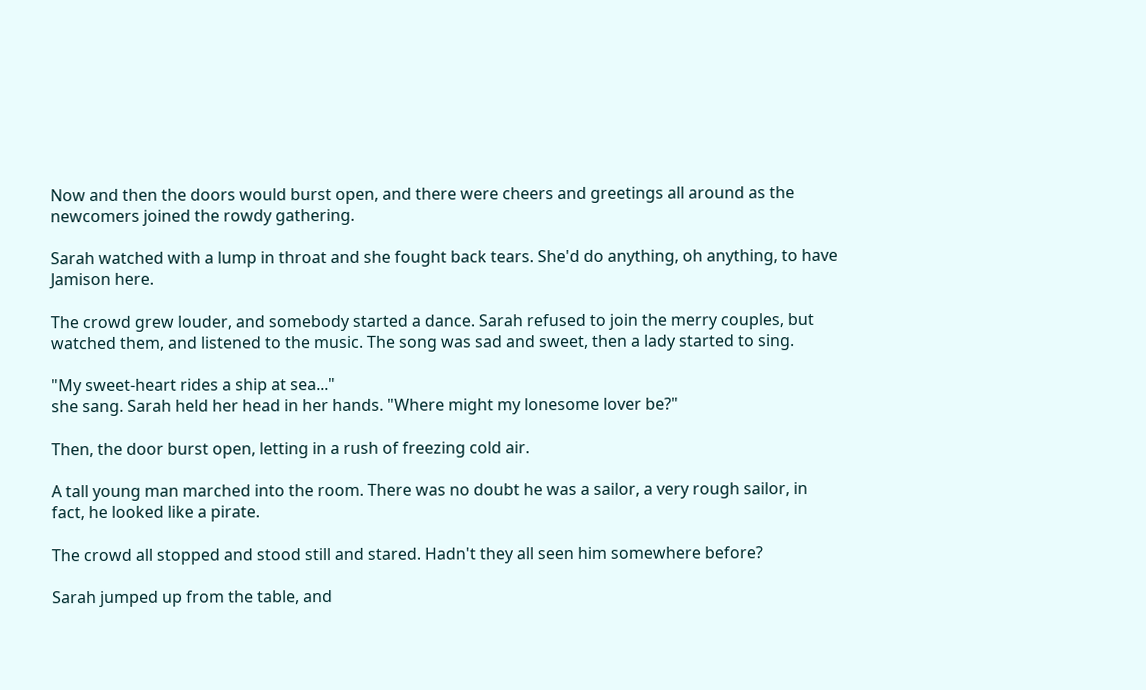Now and then the doors would burst open, and there were cheers and greetings all around as the newcomers joined the rowdy gathering.

Sarah watched with a lump in throat and she fought back tears. She'd do anything, oh anything, to have Jamison here.

The crowd grew louder, and somebody started a dance. Sarah refused to join the merry couples, but watched them, and listened to the music. The song was sad and sweet, then a lady started to sing.

"My sweet-heart rides a ship at sea..."
she sang. Sarah held her head in her hands. "Where might my lonesome lover be?"

Then, the door burst open, letting in a rush of freezing cold air.

A tall young man marched into the room. There was no doubt he was a sailor, a very rough sailor, in fact, he looked like a pirate.

The crowd all stopped and stood still and stared. Hadn't they all seen him somewhere before?

Sarah jumped up from the table, and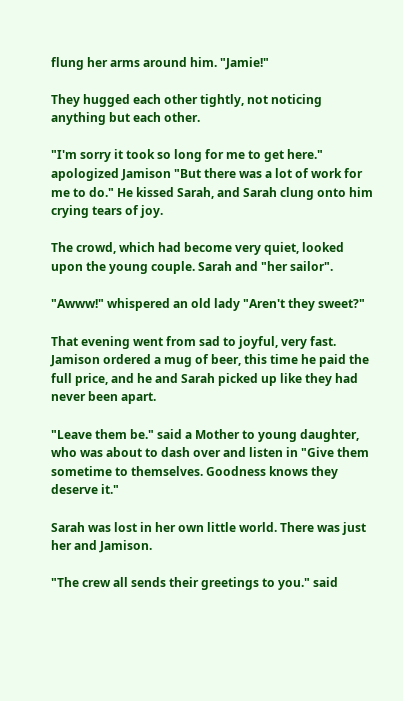flung her arms around him. "Jamie!"

They hugged each other tightly, not noticing anything but each other.

"I'm sorry it took so long for me to get here." apologized Jamison "But there was a lot of work for me to do." He kissed Sarah, and Sarah clung onto him crying tears of joy.

The crowd, which had become very quiet, looked upon the young couple. Sarah and "her sailor".

"Awww!" whispered an old lady "Aren't they sweet?"

That evening went from sad to joyful, very fast. Jamison ordered a mug of beer, this time he paid the full price, and he and Sarah picked up like they had never been apart.

"Leave them be." said a Mother to young daughter, who was about to dash over and listen in "Give them sometime to themselves. Goodness knows they deserve it."

Sarah was lost in her own little world. There was just her and Jamison.

"The crew all sends their greetings to you." said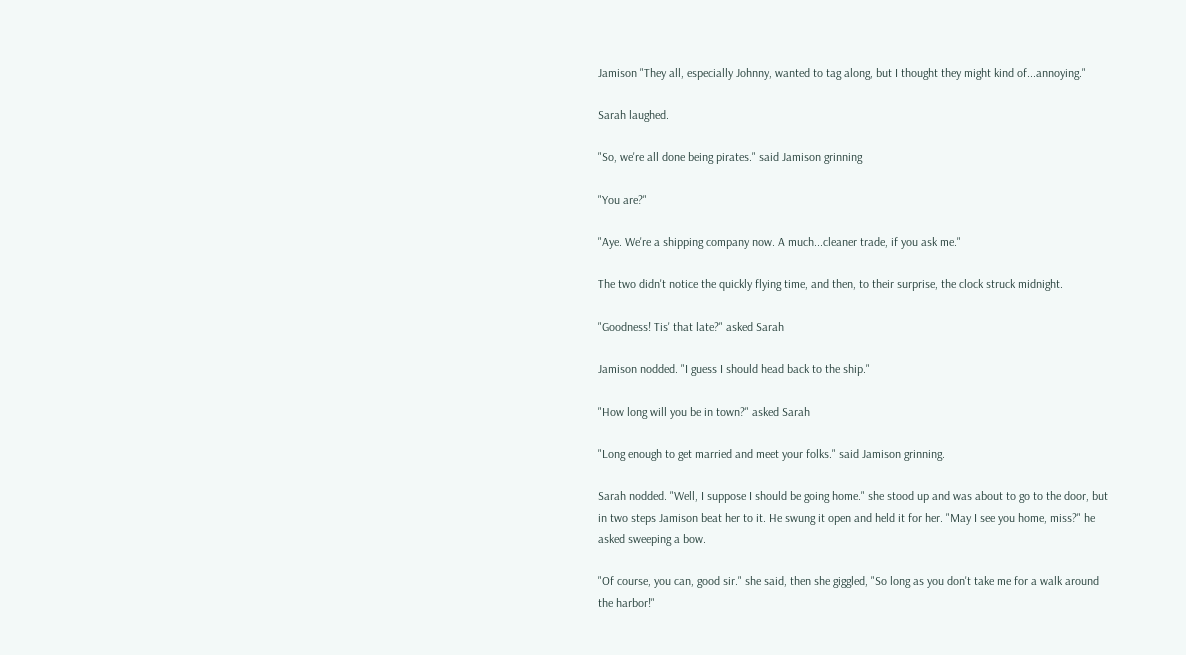Jamison "They all, especially Johnny, wanted to tag along, but I thought they might kind of...annoying."

Sarah laughed.

"So, we're all done being pirates." said Jamison grinning

"You are?"

"Aye. We're a shipping company now. A much...cleaner trade, if you ask me."

The two didn't notice the quickly flying time, and then, to their surprise, the clock struck midnight.

"Goodness! Tis' that late?" asked Sarah

Jamison nodded. "I guess I should head back to the ship."

"How long will you be in town?" asked Sarah

"Long enough to get married and meet your folks." said Jamison grinning.

Sarah nodded. "Well, I suppose I should be going home." she stood up and was about to go to the door, but in two steps Jamison beat her to it. He swung it open and held it for her. "May I see you home, miss?" he asked sweeping a bow.

"Of course, you can, good sir." she said, then she giggled, "So long as you don't take me for a walk around the harbor!"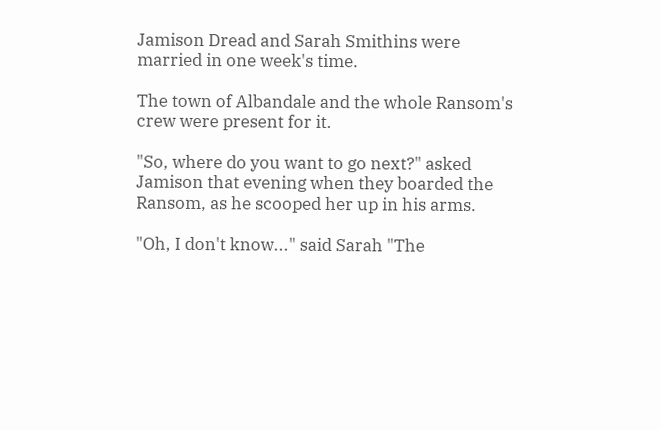Jamison Dread and Sarah Smithins were married in one week's time.

The town of Albandale and the whole Ransom's crew were present for it.

"So, where do you want to go next?" asked Jamison that evening when they boarded the Ransom, as he scooped her up in his arms.

"Oh, I don't know..." said Sarah "The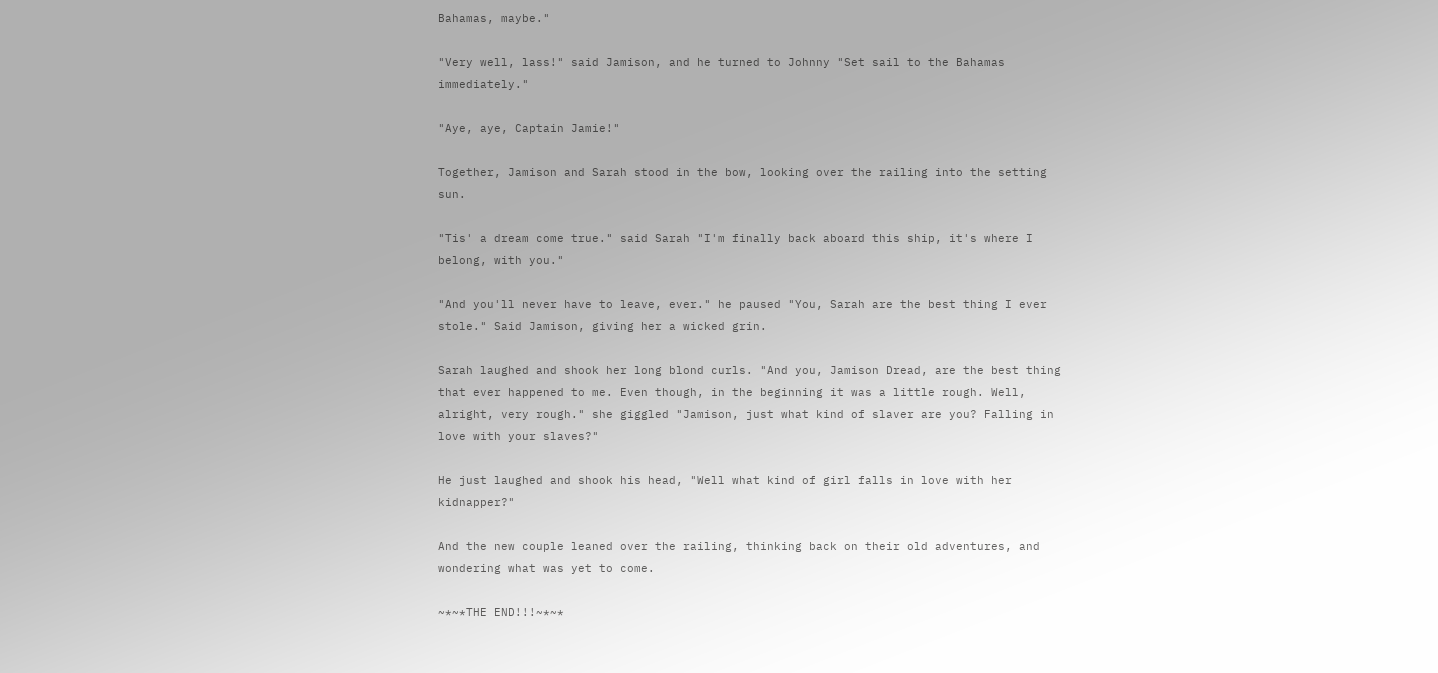Bahamas, maybe."

"Very well, lass!" said Jamison, and he turned to Johnny "Set sail to the Bahamas immediately."

"Aye, aye, Captain Jamie!"

Together, Jamison and Sarah stood in the bow, looking over the railing into the setting sun.

"Tis' a dream come true." said Sarah "I'm finally back aboard this ship, it's where I belong, with you."

"And you'll never have to leave, ever." he paused "You, Sarah are the best thing I ever stole." Said Jamison, giving her a wicked grin.

Sarah laughed and shook her long blond curls. "And you, Jamison Dread, are the best thing that ever happened to me. Even though, in the beginning it was a little rough. Well, alright, very rough." she giggled "Jamison, just what kind of slaver are you? Falling in love with your slaves?"

He just laughed and shook his head, "Well what kind of girl falls in love with her kidnapper?"

And the new couple leaned over the railing, thinking back on their old adventures, and wondering what was yet to come.

~*~*THE END!!!~*~*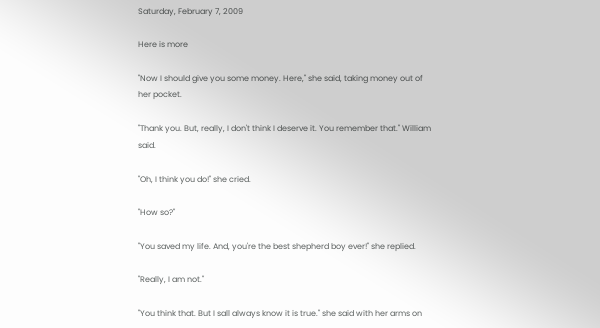Saturday, February 7, 2009

Here is more

"Now I should give you some money. Here," she said, taking money out of her pocket.

"Thank you. But, really, I don't think I deserve it. You remember that." William said.

"Oh, I think you do!" she cried.

"How so?"

"You saved my life. And, you're the best shepherd boy ever!" she replied.

"Really, I am not."

"You think that. But I sall always know it is true." she said with her arms on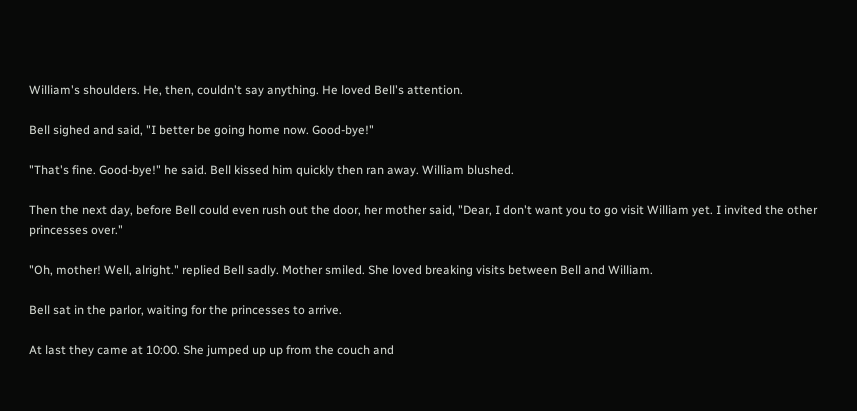William's shoulders. He, then, couldn't say anything. He loved Bell's attention.

Bell sighed and said, "I better be going home now. Good-bye!"

"That's fine. Good-bye!" he said. Bell kissed him quickly then ran away. William blushed.

Then the next day, before Bell could even rush out the door, her mother said, "Dear, I don't want you to go visit William yet. I invited the other princesses over."

"Oh, mother! Well, alright." replied Bell sadly. Mother smiled. She loved breaking visits between Bell and William.

Bell sat in the parlor, waiting for the princesses to arrive.

At last they came at 10:00. She jumped up up from the couch and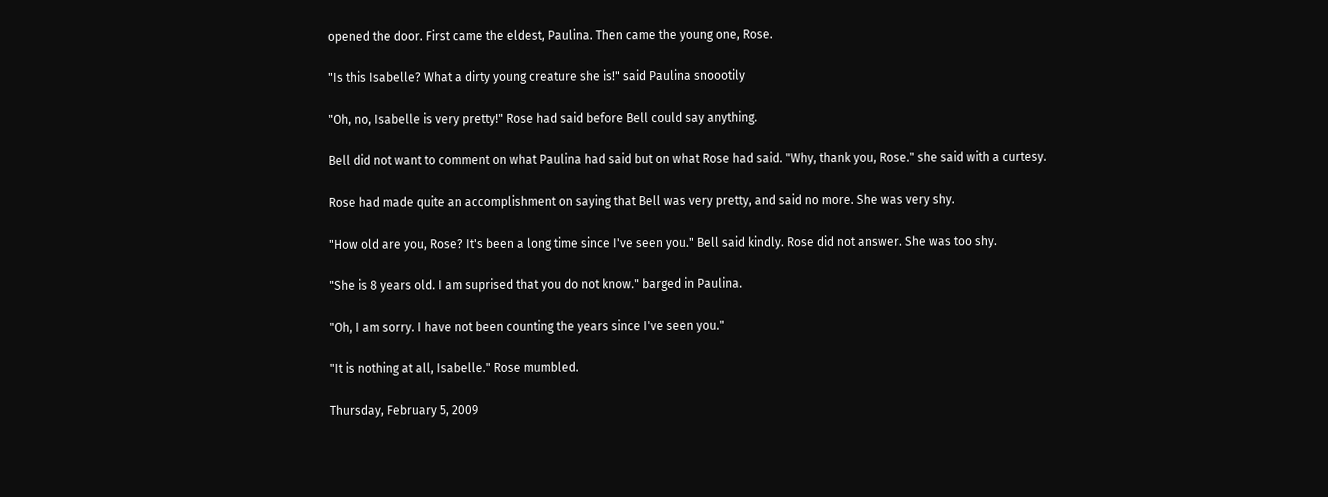opened the door. First came the eldest, Paulina. Then came the young one, Rose.

"Is this Isabelle? What a dirty young creature she is!" said Paulina snoootily

"Oh, no, Isabelle is very pretty!" Rose had said before Bell could say anything.

Bell did not want to comment on what Paulina had said but on what Rose had said. "Why, thank you, Rose." she said with a curtesy.

Rose had made quite an accomplishment on saying that Bell was very pretty, and said no more. She was very shy.

"How old are you, Rose? It's been a long time since I've seen you." Bell said kindly. Rose did not answer. She was too shy.

"She is 8 years old. I am suprised that you do not know." barged in Paulina.

"Oh, I am sorry. I have not been counting the years since I've seen you."

"It is nothing at all, Isabelle." Rose mumbled.

Thursday, February 5, 2009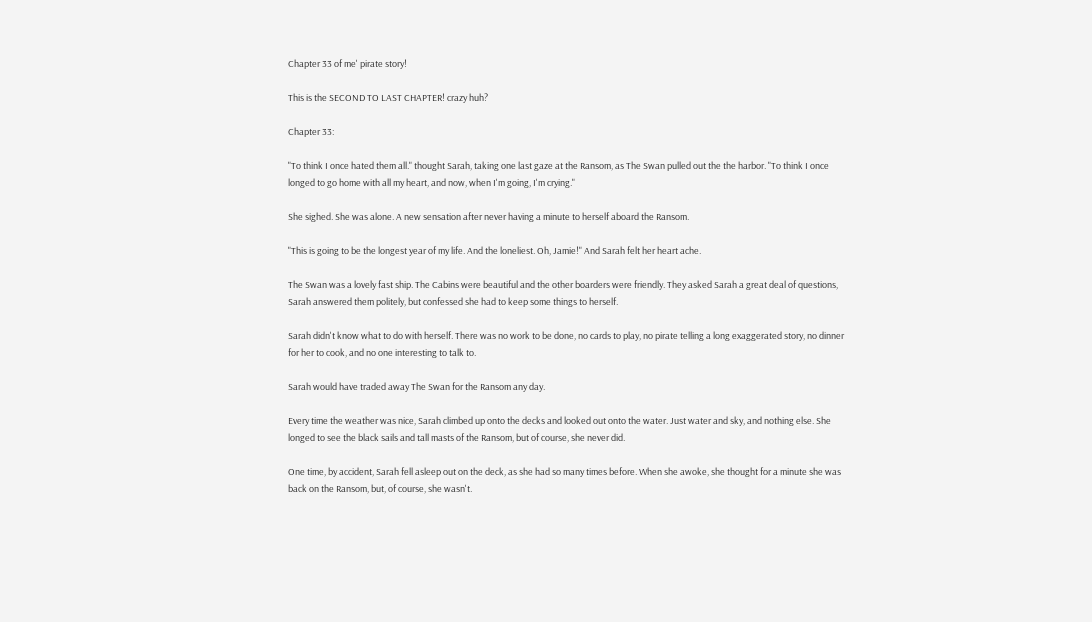Chapter 33 of me' pirate story!

This is the SECOND TO LAST CHAPTER! crazy huh?

Chapter 33:

"To think I once hated them all." thought Sarah, taking one last gaze at the Ransom, as The Swan pulled out the the harbor. "To think I once longed to go home with all my heart, and now, when I'm going, I'm crying."

She sighed. She was alone. A new sensation after never having a minute to herself aboard the Ransom.

"This is going to be the longest year of my life. And the loneliest. Oh, Jamie!" And Sarah felt her heart ache.

The Swan was a lovely fast ship. The Cabins were beautiful and the other boarders were friendly. They asked Sarah a great deal of questions, Sarah answered them politely, but confessed she had to keep some things to herself.

Sarah didn't know what to do with herself. There was no work to be done, no cards to play, no pirate telling a long exaggerated story, no dinner for her to cook, and no one interesting to talk to.

Sarah would have traded away The Swan for the Ransom any day.

Every time the weather was nice, Sarah climbed up onto the decks and looked out onto the water. Just water and sky, and nothing else. She longed to see the black sails and tall masts of the Ransom, but of course, she never did.

One time, by accident, Sarah fell asleep out on the deck, as she had so many times before. When she awoke, she thought for a minute she was back on the Ransom, but, of course, she wasn't.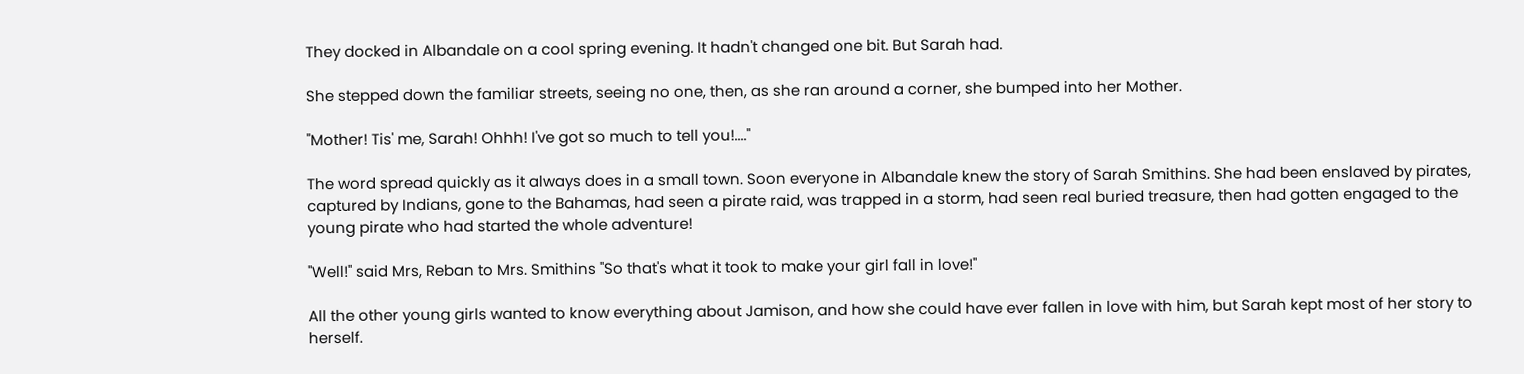They docked in Albandale on a cool spring evening. It hadn't changed one bit. But Sarah had.

She stepped down the familiar streets, seeing no one, then, as she ran around a corner, she bumped into her Mother.

"Mother! Tis' me, Sarah! Ohhh! I've got so much to tell you!...."

The word spread quickly as it always does in a small town. Soon everyone in Albandale knew the story of Sarah Smithins. She had been enslaved by pirates, captured by Indians, gone to the Bahamas, had seen a pirate raid, was trapped in a storm, had seen real buried treasure, then had gotten engaged to the young pirate who had started the whole adventure!

"Well!" said Mrs, Reban to Mrs. Smithins "So that's what it took to make your girl fall in love!"

All the other young girls wanted to know everything about Jamison, and how she could have ever fallen in love with him, but Sarah kept most of her story to herself.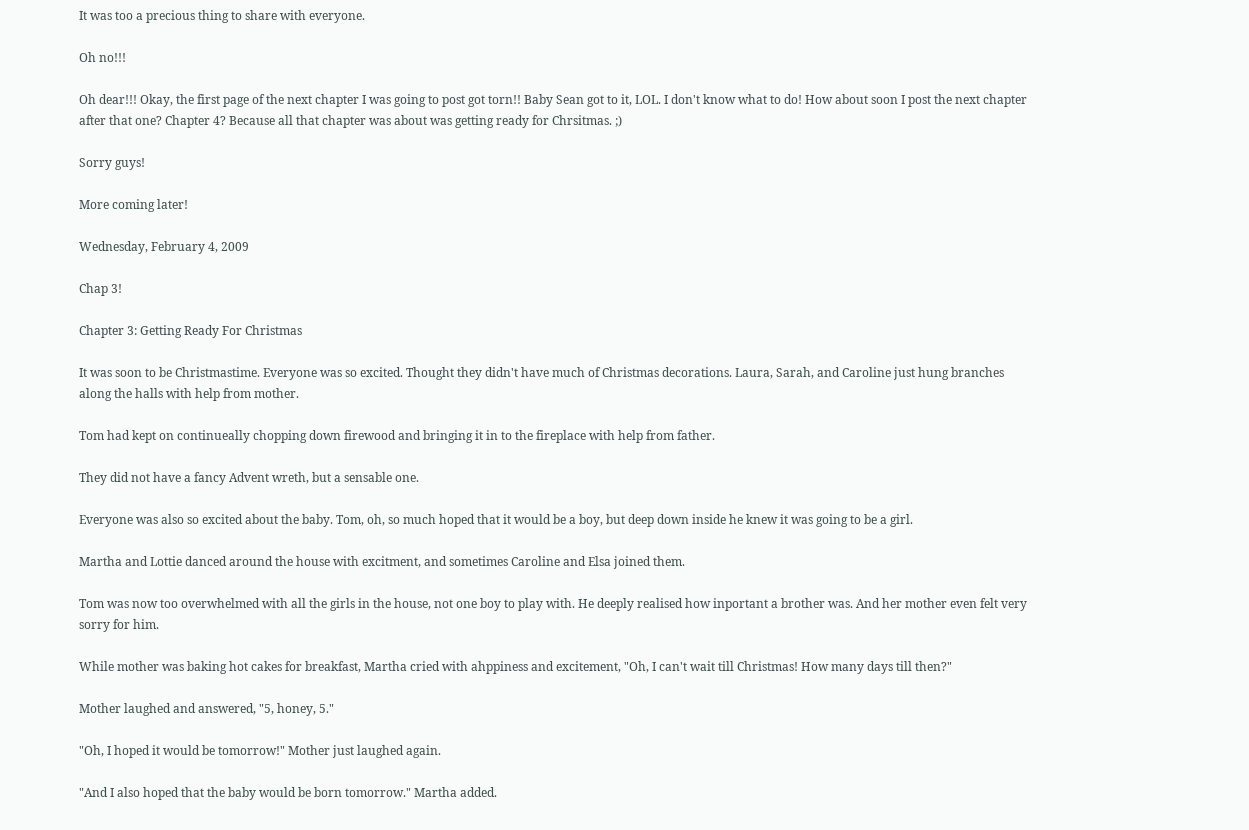It was too a precious thing to share with everyone.

Oh no!!!

Oh dear!!! Okay, the first page of the next chapter I was going to post got torn!! Baby Sean got to it, LOL. I don't know what to do! How about soon I post the next chapter after that one? Chapter 4? Because all that chapter was about was getting ready for Chrsitmas. ;)

Sorry guys!

More coming later!

Wednesday, February 4, 2009

Chap 3!

Chapter 3: Getting Ready For Christmas

It was soon to be Christmastime. Everyone was so excited. Thought they didn't have much of Christmas decorations. Laura, Sarah, and Caroline just hung branches along the halls with help from mother.

Tom had kept on continueally chopping down firewood and bringing it in to the fireplace with help from father.

They did not have a fancy Advent wreth, but a sensable one.

Everyone was also so excited about the baby. Tom, oh, so much hoped that it would be a boy, but deep down inside he knew it was going to be a girl.

Martha and Lottie danced around the house with excitment, and sometimes Caroline and Elsa joined them.

Tom was now too overwhelmed with all the girls in the house, not one boy to play with. He deeply realised how inportant a brother was. And her mother even felt very sorry for him.

While mother was baking hot cakes for breakfast, Martha cried with ahppiness and excitement, "Oh, I can't wait till Christmas! How many days till then?"

Mother laughed and answered, "5, honey, 5."

"Oh, I hoped it would be tomorrow!" Mother just laughed again.

"And I also hoped that the baby would be born tomorrow." Martha added.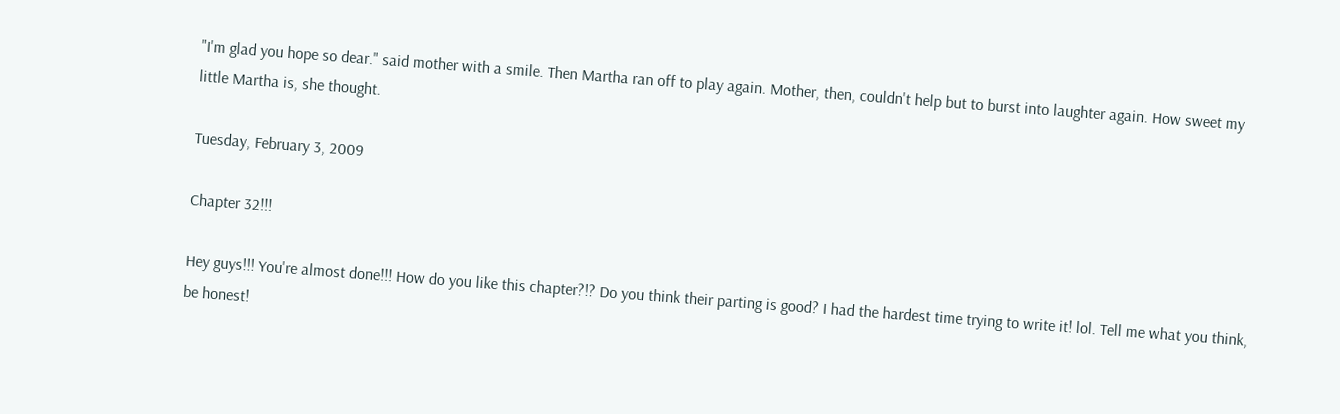"I'm glad you hope so dear." said mother with a smile. Then Martha ran off to play again. Mother, then, couldn't help but to burst into laughter again. How sweet my little Martha is, she thought.

Tuesday, February 3, 2009

Chapter 32!!!

Hey guys!!! You're almost done!!! How do you like this chapter?!? Do you think their parting is good? I had the hardest time trying to write it! lol. Tell me what you think, be honest!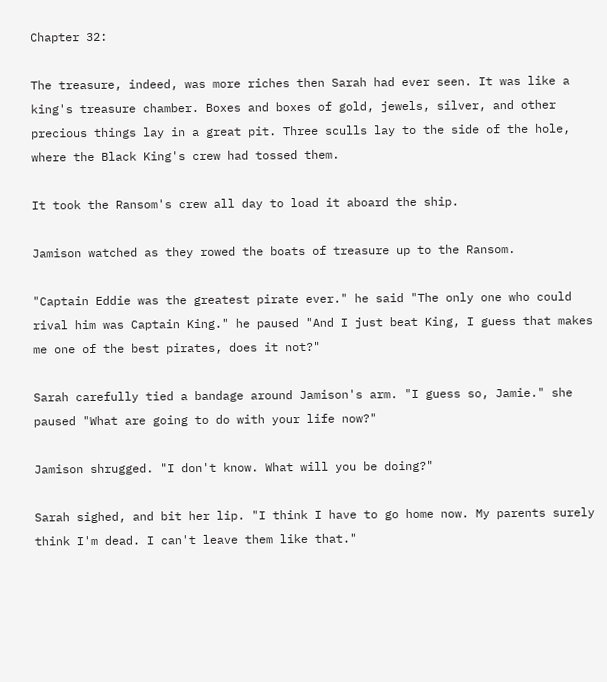Chapter 32:

The treasure, indeed, was more riches then Sarah had ever seen. It was like a king's treasure chamber. Boxes and boxes of gold, jewels, silver, and other precious things lay in a great pit. Three sculls lay to the side of the hole, where the Black King's crew had tossed them.

It took the Ransom's crew all day to load it aboard the ship.

Jamison watched as they rowed the boats of treasure up to the Ransom.

"Captain Eddie was the greatest pirate ever." he said "The only one who could rival him was Captain King." he paused "And I just beat King, I guess that makes me one of the best pirates, does it not?"

Sarah carefully tied a bandage around Jamison's arm. "I guess so, Jamie." she paused "What are going to do with your life now?"

Jamison shrugged. "I don't know. What will you be doing?"

Sarah sighed, and bit her lip. "I think I have to go home now. My parents surely think I'm dead. I can't leave them like that."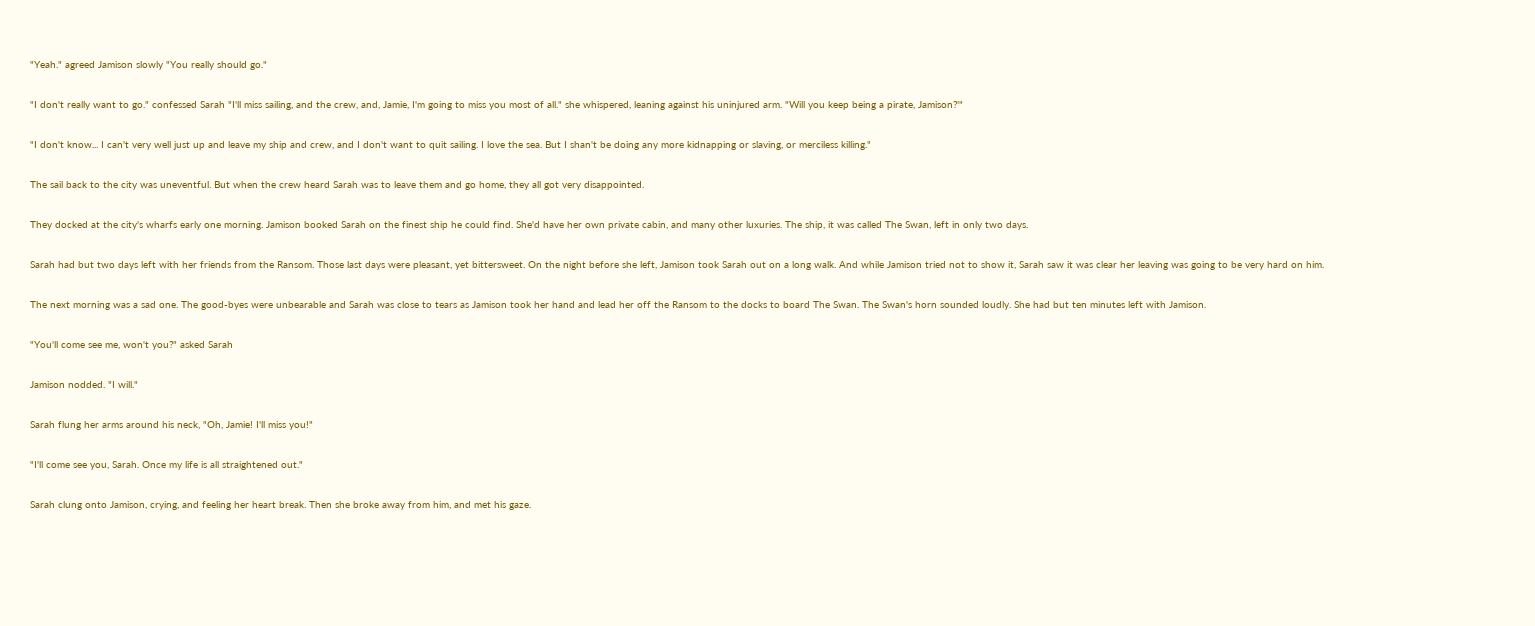"Yeah." agreed Jamison slowly "You really should go."

"I don't really want to go." confessed Sarah "I'll miss sailing, and the crew, and, Jamie, I'm going to miss you most of all." she whispered, leaning against his uninjured arm. "Will you keep being a pirate, Jamison?'"

"I don't know... I can't very well just up and leave my ship and crew, and I don't want to quit sailing. I love the sea. But I shan't be doing any more kidnapping or slaving, or merciless killing."

The sail back to the city was uneventful. But when the crew heard Sarah was to leave them and go home, they all got very disappointed.

They docked at the city's wharfs early one morning. Jamison booked Sarah on the finest ship he could find. She'd have her own private cabin, and many other luxuries. The ship, it was called The Swan, left in only two days.

Sarah had but two days left with her friends from the Ransom. Those last days were pleasant, yet bittersweet. On the night before she left, Jamison took Sarah out on a long walk. And while Jamison tried not to show it, Sarah saw it was clear her leaving was going to be very hard on him.

The next morning was a sad one. The good-byes were unbearable and Sarah was close to tears as Jamison took her hand and lead her off the Ransom to the docks to board The Swan. The Swan's horn sounded loudly. She had but ten minutes left with Jamison.

"You'll come see me, won't you?" asked Sarah

Jamison nodded. "I will."

Sarah flung her arms around his neck, "Oh, Jamie! I'll miss you!"

"I'll come see you, Sarah. Once my life is all straightened out."

Sarah clung onto Jamison, crying, and feeling her heart break. Then she broke away from him, and met his gaze.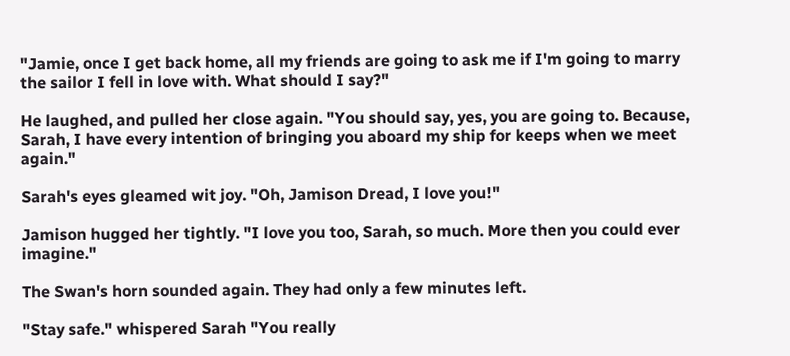"Jamie, once I get back home, all my friends are going to ask me if I'm going to marry the sailor I fell in love with. What should I say?"

He laughed, and pulled her close again. "You should say, yes, you are going to. Because, Sarah, I have every intention of bringing you aboard my ship for keeps when we meet again."

Sarah's eyes gleamed wit joy. "Oh, Jamison Dread, I love you!"

Jamison hugged her tightly. "I love you too, Sarah, so much. More then you could ever imagine."

The Swan's horn sounded again. They had only a few minutes left.

"Stay safe." whispered Sarah "You really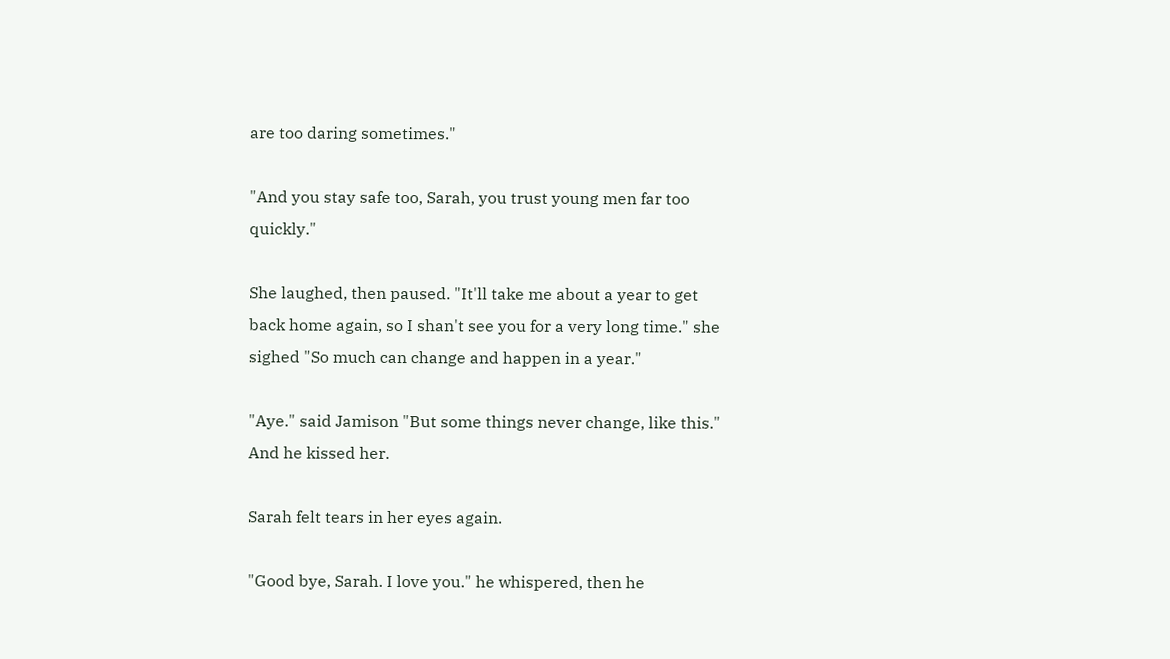are too daring sometimes."

"And you stay safe too, Sarah, you trust young men far too quickly."

She laughed, then paused. "It'll take me about a year to get back home again, so I shan't see you for a very long time." she sighed "So much can change and happen in a year."

"Aye." said Jamison "But some things never change, like this." And he kissed her.

Sarah felt tears in her eyes again.

"Good bye, Sarah. I love you." he whispered, then he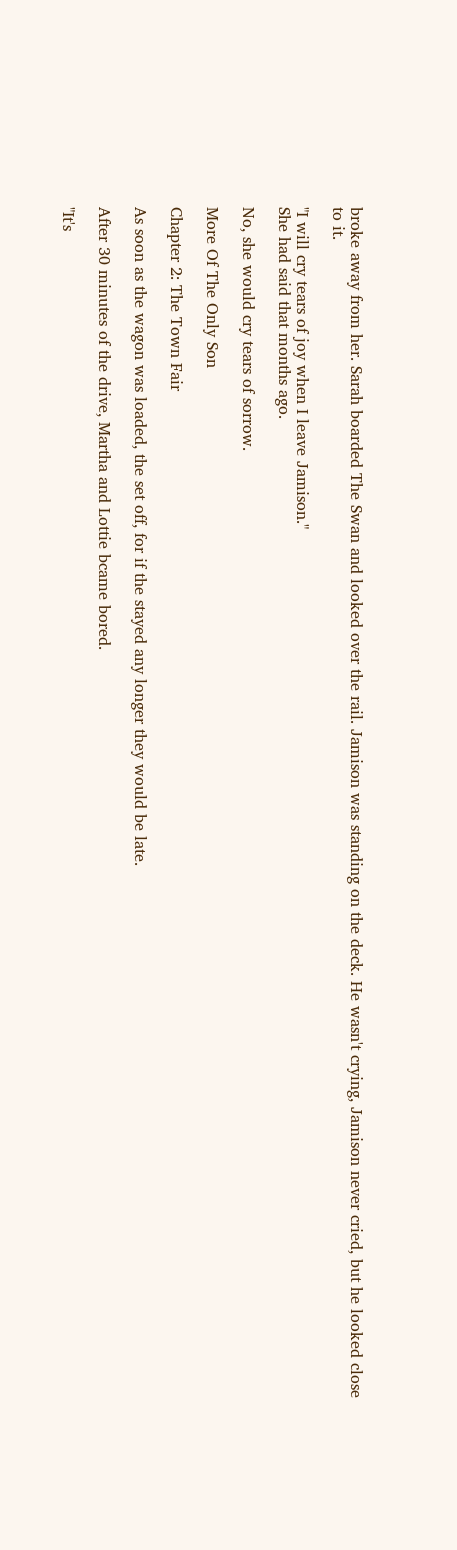broke away from her. Sarah boarded The Swan and looked over the rail. Jamison was standing on the deck. He wasn't crying, Jamison never cried, but he looked close to it.

"I will cry tears of joy when I leave Jamison."
She had said that months ago.

No, she would cry tears of sorrow.

More Of The Only Son

Chapter 2: The Town Fair

As soon as the wagon was loaded, the set off, for if the stayed any longer they would be late.

After 30 minutes of the drive, Martha and Lottie bcame bored.

"It's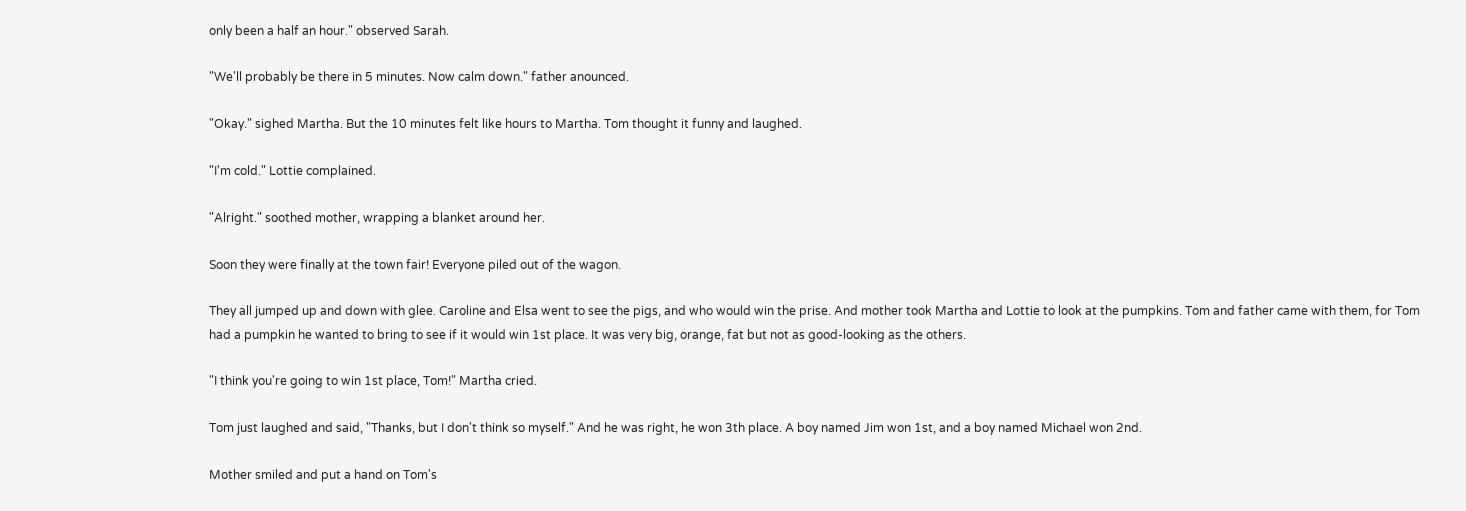only been a half an hour." observed Sarah.

"We'll probably be there in 5 minutes. Now calm down." father anounced.

"Okay." sighed Martha. But the 10 minutes felt like hours to Martha. Tom thought it funny and laughed.

"I'm cold." Lottie complained.

"Alright." soothed mother, wrapping a blanket around her.

Soon they were finally at the town fair! Everyone piled out of the wagon.

They all jumped up and down with glee. Caroline and Elsa went to see the pigs, and who would win the prise. And mother took Martha and Lottie to look at the pumpkins. Tom and father came with them, for Tom had a pumpkin he wanted to bring to see if it would win 1st place. It was very big, orange, fat but not as good-looking as the others.

"I think you're going to win 1st place, Tom!" Martha cried.

Tom just laughed and said, "Thanks, but I don't think so myself." And he was right, he won 3th place. A boy named Jim won 1st, and a boy named Michael won 2nd.

Mother smiled and put a hand on Tom's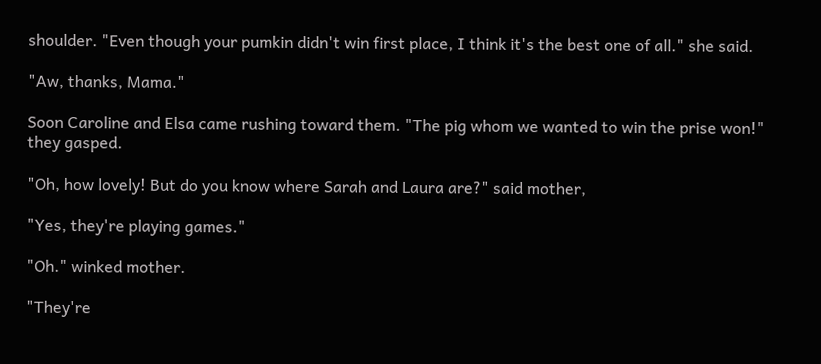shoulder. "Even though your pumkin didn't win first place, I think it's the best one of all." she said.

"Aw, thanks, Mama."

Soon Caroline and Elsa came rushing toward them. "The pig whom we wanted to win the prise won!" they gasped.

"Oh, how lovely! But do you know where Sarah and Laura are?" said mother,

"Yes, they're playing games."

"Oh." winked mother.

"They're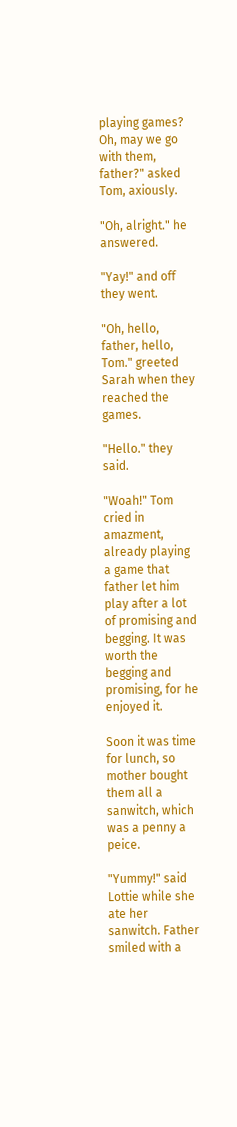playing games? Oh, may we go with them, father?" asked Tom, axiously.

"Oh, alright." he answered.

"Yay!" and off they went.

"Oh, hello, father, hello, Tom." greeted Sarah when they reached the games.

"Hello." they said.

"Woah!" Tom cried in amazment, already playing a game that father let him play after a lot of promising and begging. It was worth the begging and promising, for he enjoyed it.

Soon it was time for lunch, so mother bought them all a sanwitch, which was a penny a peice.

"Yummy!" said Lottie while she ate her sanwitch. Father smiled with a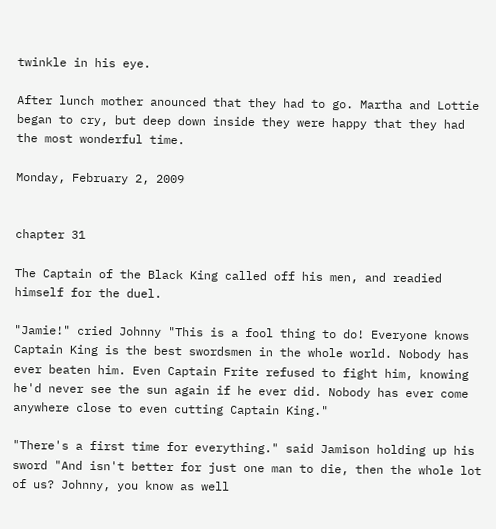twinkle in his eye.

After lunch mother anounced that they had to go. Martha and Lottie began to cry, but deep down inside they were happy that they had the most wonderful time.

Monday, February 2, 2009


chapter 31

The Captain of the Black King called off his men, and readied himself for the duel.

"Jamie!" cried Johnny "This is a fool thing to do! Everyone knows Captain King is the best swordsmen in the whole world. Nobody has ever beaten him. Even Captain Frite refused to fight him, knowing he'd never see the sun again if he ever did. Nobody has ever come anywhere close to even cutting Captain King."

"There's a first time for everything." said Jamison holding up his sword "And isn't better for just one man to die, then the whole lot of us? Johnny, you know as well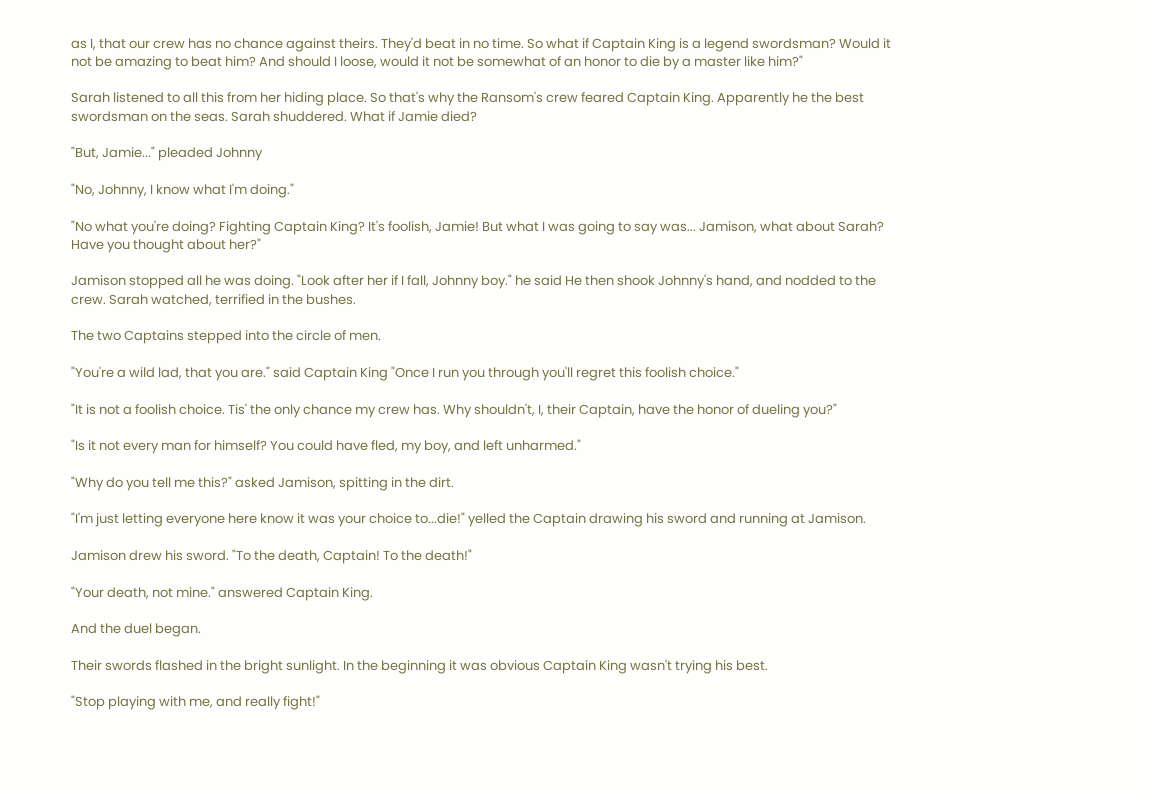as I, that our crew has no chance against theirs. They'd beat in no time. So what if Captain King is a legend swordsman? Would it not be amazing to beat him? And should I loose, would it not be somewhat of an honor to die by a master like him?"

Sarah listened to all this from her hiding place. So that's why the Ransom's crew feared Captain King. Apparently he the best swordsman on the seas. Sarah shuddered. What if Jamie died?

"But, Jamie..." pleaded Johnny

"No, Johnny, I know what I'm doing."

"No what you're doing? Fighting Captain King? It's foolish, Jamie! But what I was going to say was... Jamison, what about Sarah? Have you thought about her?"

Jamison stopped all he was doing. "Look after her if I fall, Johnny boy." he said He then shook Johnny's hand, and nodded to the crew. Sarah watched, terrified in the bushes.

The two Captains stepped into the circle of men.

"You're a wild lad, that you are." said Captain King "Once I run you through you'll regret this foolish choice."

"It is not a foolish choice. Tis' the only chance my crew has. Why shouldn't, I, their Captain, have the honor of dueling you?"

"Is it not every man for himself? You could have fled, my boy, and left unharmed."

"Why do you tell me this?" asked Jamison, spitting in the dirt.

"I'm just letting everyone here know it was your choice to...die!" yelled the Captain drawing his sword and running at Jamison.

Jamison drew his sword. "To the death, Captain! To the death!"

"Your death, not mine." answered Captain King.

And the duel began.

Their swords flashed in the bright sunlight. In the beginning it was obvious Captain King wasn't trying his best.

"Stop playing with me, and really fight!"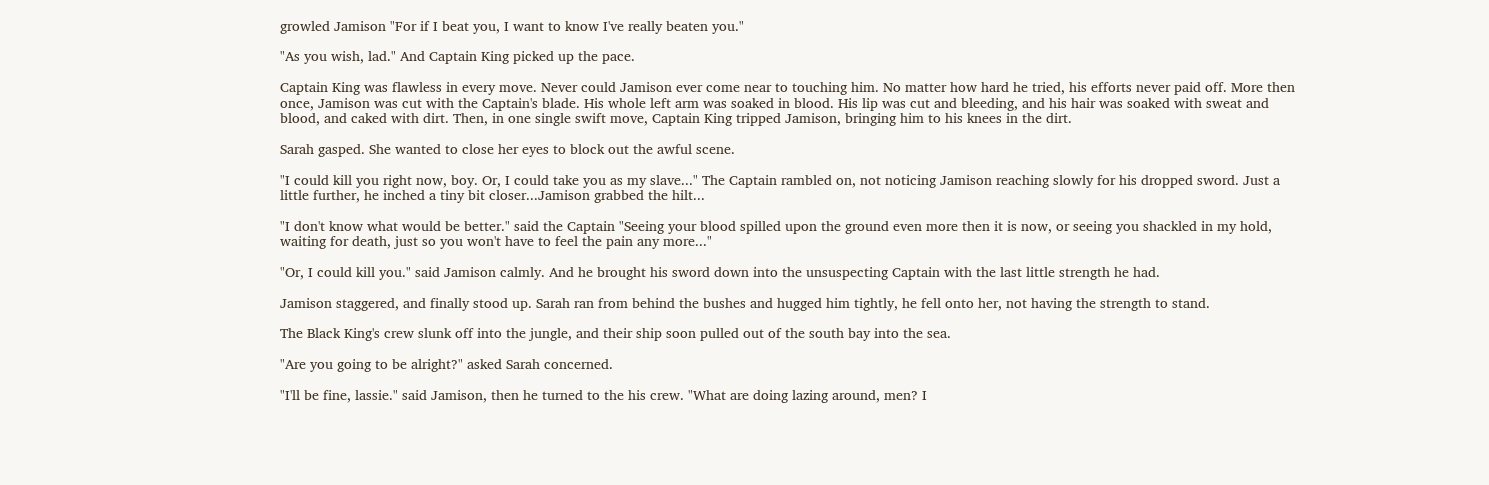growled Jamison "For if I beat you, I want to know I've really beaten you."

"As you wish, lad." And Captain King picked up the pace.

Captain King was flawless in every move. Never could Jamison ever come near to touching him. No matter how hard he tried, his efforts never paid off. More then once, Jamison was cut with the Captain's blade. His whole left arm was soaked in blood. His lip was cut and bleeding, and his hair was soaked with sweat and blood, and caked with dirt. Then, in one single swift move, Captain King tripped Jamison, bringing him to his knees in the dirt.

Sarah gasped. She wanted to close her eyes to block out the awful scene.

"I could kill you right now, boy. Or, I could take you as my slave..." The Captain rambled on, not noticing Jamison reaching slowly for his dropped sword. Just a little further, he inched a tiny bit closer...Jamison grabbed the hilt...

"I don't know what would be better." said the Captain "Seeing your blood spilled upon the ground even more then it is now, or seeing you shackled in my hold, waiting for death, just so you won't have to feel the pain any more..."

"Or, I could kill you." said Jamison calmly. And he brought his sword down into the unsuspecting Captain with the last little strength he had.

Jamison staggered, and finally stood up. Sarah ran from behind the bushes and hugged him tightly, he fell onto her, not having the strength to stand.

The Black King's crew slunk off into the jungle, and their ship soon pulled out of the south bay into the sea.

"Are you going to be alright?" asked Sarah concerned.

"I'll be fine, lassie." said Jamison, then he turned to the his crew. "What are doing lazing around, men? I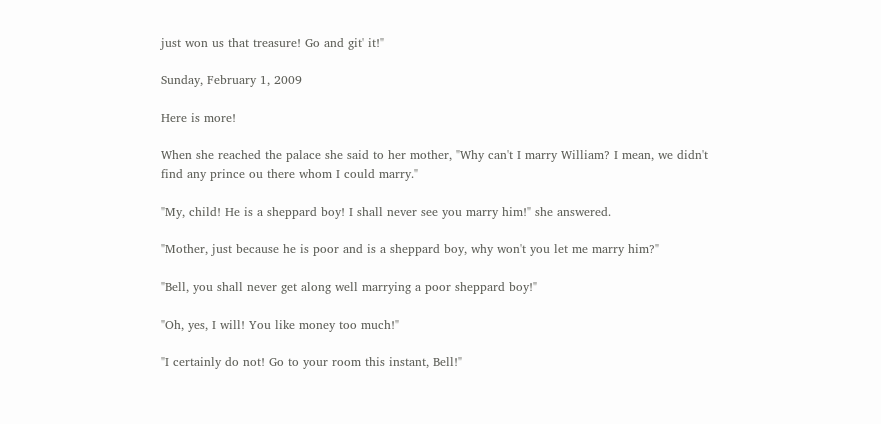just won us that treasure! Go and git' it!"

Sunday, February 1, 2009

Here is more!

When she reached the palace she said to her mother, "Why can't I marry William? I mean, we didn't find any prince ou there whom I could marry."

"My, child! He is a sheppard boy! I shall never see you marry him!" she answered.

"Mother, just because he is poor and is a sheppard boy, why won't you let me marry him?"

"Bell, you shall never get along well marrying a poor sheppard boy!"

"Oh, yes, I will! You like money too much!"

"I certainly do not! Go to your room this instant, Bell!"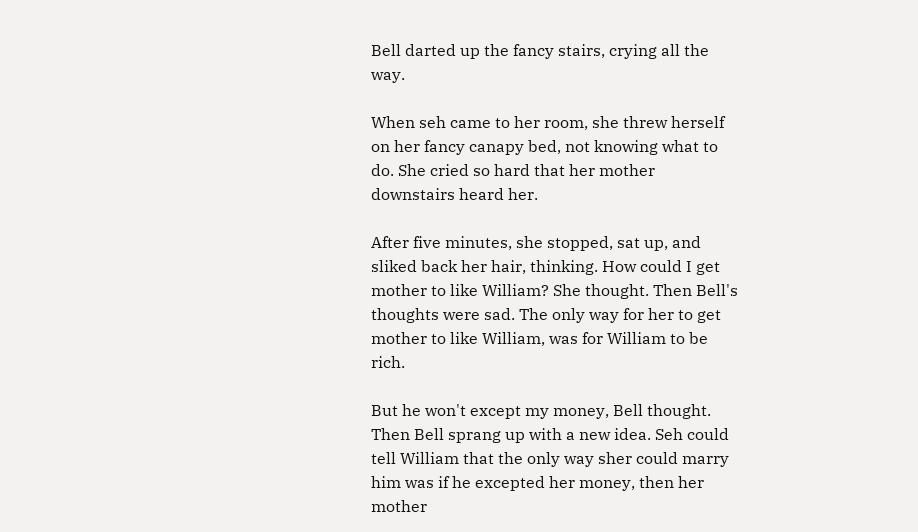Bell darted up the fancy stairs, crying all the way.

When seh came to her room, she threw herself on her fancy canapy bed, not knowing what to do. She cried so hard that her mother downstairs heard her.

After five minutes, she stopped, sat up, and sliked back her hair, thinking. How could I get mother to like William? She thought. Then Bell's thoughts were sad. The only way for her to get mother to like William, was for William to be rich.

But he won't except my money, Bell thought. Then Bell sprang up with a new idea. Seh could tell William that the only way sher could marry him was if he excepted her money, then her mother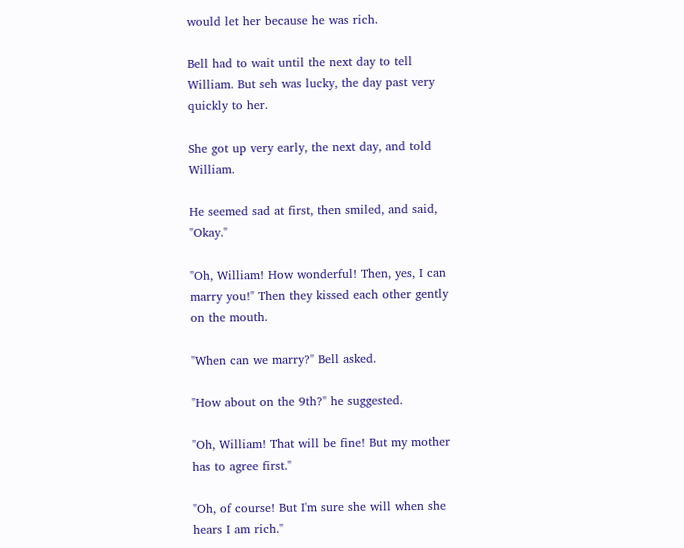would let her because he was rich.

Bell had to wait until the next day to tell William. But seh was lucky, the day past very quickly to her.

She got up very early, the next day, and told William.

He seemed sad at first, then smiled, and said, "Okay."

"Oh, William! How wonderful! Then, yes, I can marry you!" Then they kissed each other gently on the mouth.

"When can we marry?" Bell asked.

"How about on the 9th?" he suggested.

"Oh, William! That will be fine! But my mother has to agree first."

"Oh, of course! But I'm sure she will when she hears I am rich."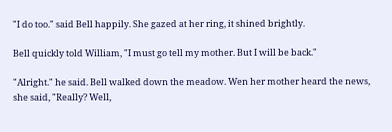"I do too." said Bell happily. She gazed at her ring, it shined brightly.

Bell quickly told William, "I must go tell my mother. But I will be back."

"Alright." he said. Bell walked down the meadow. Wen her mother heard the news, she said, "Really? Well,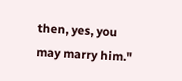then, yes, you may marry him."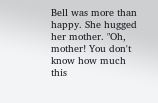Bell was more than happy. She hugged her mother. "Oh, mother! You don't know how much this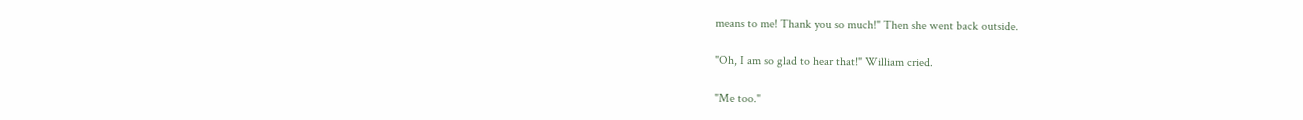means to me! Thank you so much!" Then she went back outside.

"Oh, I am so glad to hear that!" William cried.

"Me too."